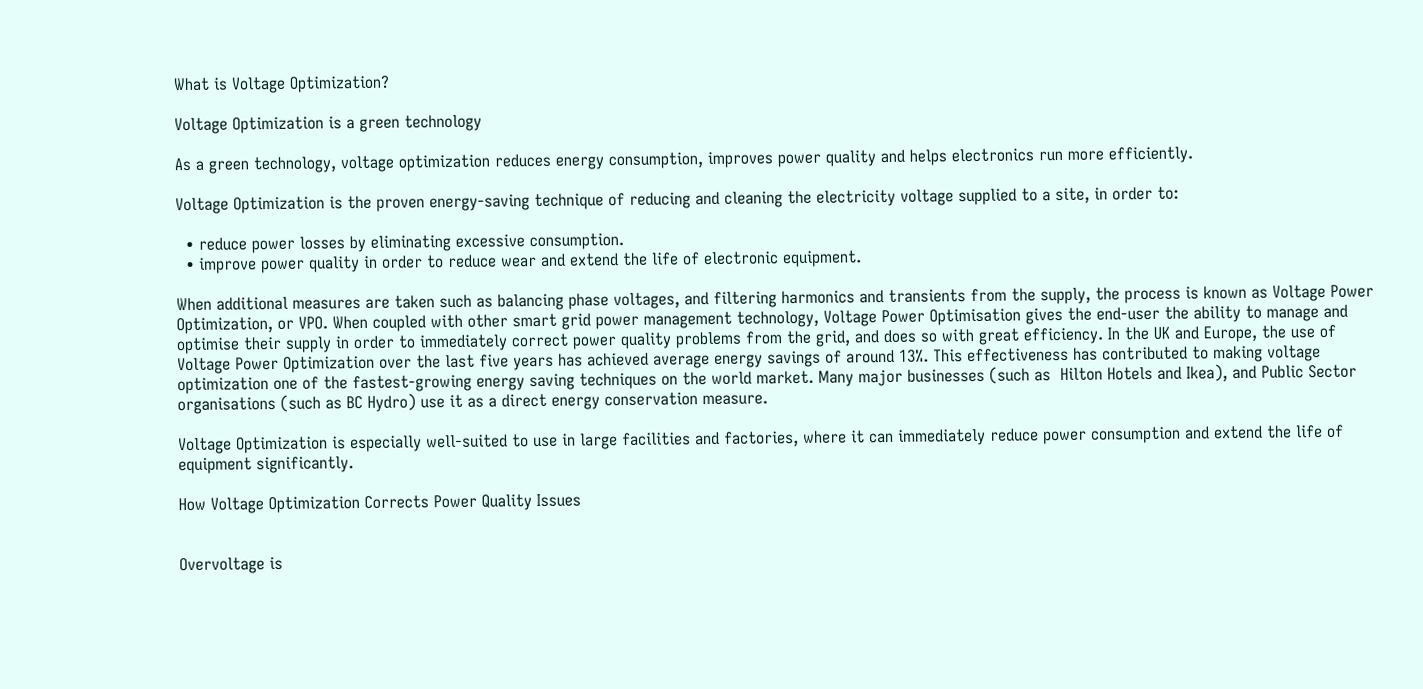What is Voltage Optimization?

Voltage Optimization is a green technology

As a green technology, voltage optimization reduces energy consumption, improves power quality and helps electronics run more efficiently.

Voltage Optimization is the proven energy-saving technique of reducing and cleaning the electricity voltage supplied to a site, in order to:

  • reduce power losses by eliminating excessive consumption.
  • improve power quality in order to reduce wear and extend the life of electronic equipment.

When additional measures are taken such as balancing phase voltages, and filtering harmonics and transients from the supply, the process is known as Voltage Power Optimization, or VPO. When coupled with other smart grid power management technology, Voltage Power Optimisation gives the end-user the ability to manage and optimise their supply in order to immediately correct power quality problems from the grid, and does so with great efficiency. In the UK and Europe, the use of Voltage Power Optimization over the last five years has achieved average energy savings of around 13%. This effectiveness has contributed to making voltage optimization one of the fastest-growing energy saving techniques on the world market. Many major businesses (such as  Hilton Hotels and Ikea), and Public Sector organisations (such as BC Hydro) use it as a direct energy conservation measure.

Voltage Optimization is especially well-suited to use in large facilities and factories, where it can immediately reduce power consumption and extend the life of equipment significantly.

How Voltage Optimization Corrects Power Quality Issues


Overvoltage is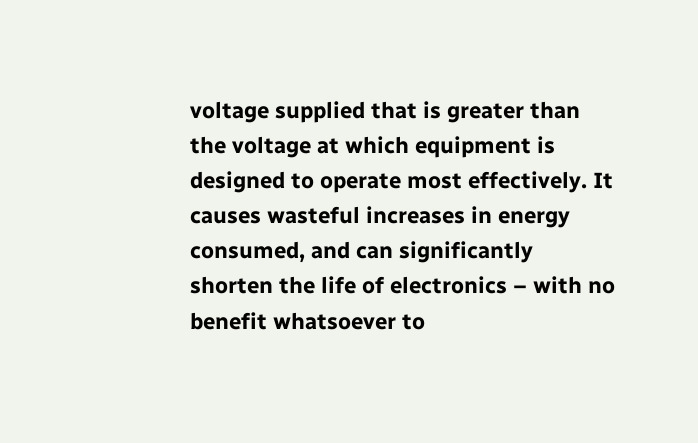voltage supplied that is greater than the voltage at which equipment is designed to operate most effectively. It causes wasteful increases in energy consumed, and can significantly shorten the life of electronics – with no benefit whatsoever to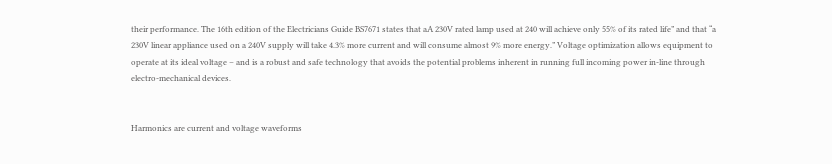their performance. The 16th edition of the Electricians Guide BS7671 states that aA 230V rated lamp used at 240 will achieve only 55% of its rated life” and that “a 230V linear appliance used on a 240V supply will take 4.3% more current and will consume almost 9% more energy.” Voltage optimization allows equipment to operate at its ideal voltage – and is a robust and safe technology that avoids the potential problems inherent in running full incoming power in-line through electro-mechanical devices.


Harmonics are current and voltage waveforms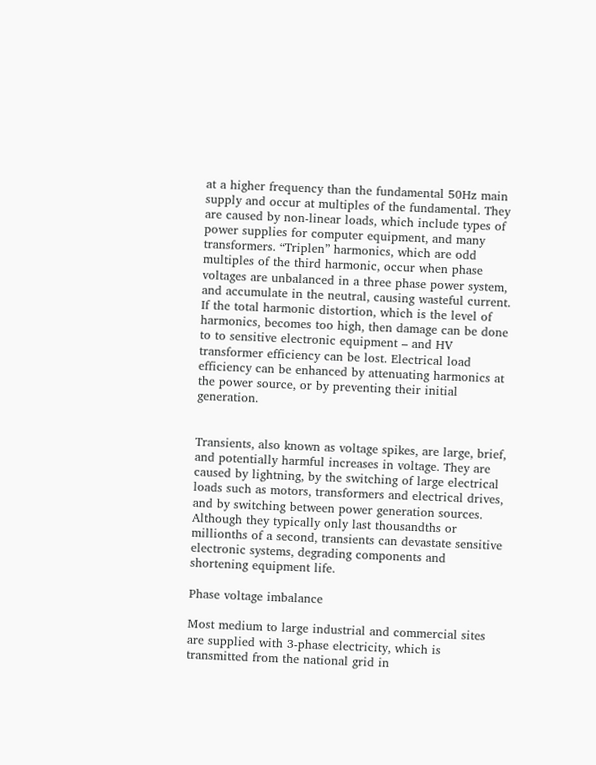at a higher frequency than the fundamental 50Hz main supply and occur at multiples of the fundamental. They are caused by non-linear loads, which include types of power supplies for computer equipment, and many transformers. “Triplen” harmonics, which are odd multiples of the third harmonic, occur when phase voltages are unbalanced in a three phase power system, and accumulate in the neutral, causing wasteful current. If the total harmonic distortion, which is the level of harmonics, becomes too high, then damage can be done to to sensitive electronic equipment – and HV transformer efficiency can be lost. Electrical load efficiency can be enhanced by attenuating harmonics at the power source, or by preventing their initial generation.


Transients, also known as voltage spikes, are large, brief, and potentially harmful increases in voltage. They are caused by lightning, by the switching of large electrical loads such as motors, transformers and electrical drives, and by switching between power generation sources. Although they typically only last thousandths or millionths of a second, transients can devastate sensitive electronic systems, degrading components and shortening equipment life.

Phase voltage imbalance

Most medium to large industrial and commercial sites are supplied with 3-phase electricity, which is transmitted from the national grid in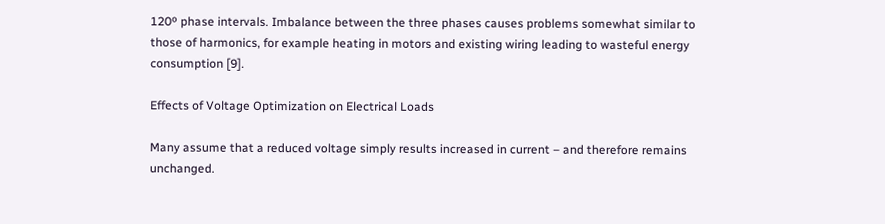120º phase intervals. Imbalance between the three phases causes problems somewhat similar to those of harmonics, for example heating in motors and existing wiring leading to wasteful energy consumption [9].

Effects of Voltage Optimization on Electrical Loads

Many assume that a reduced voltage simply results increased in current – and therefore remains unchanged.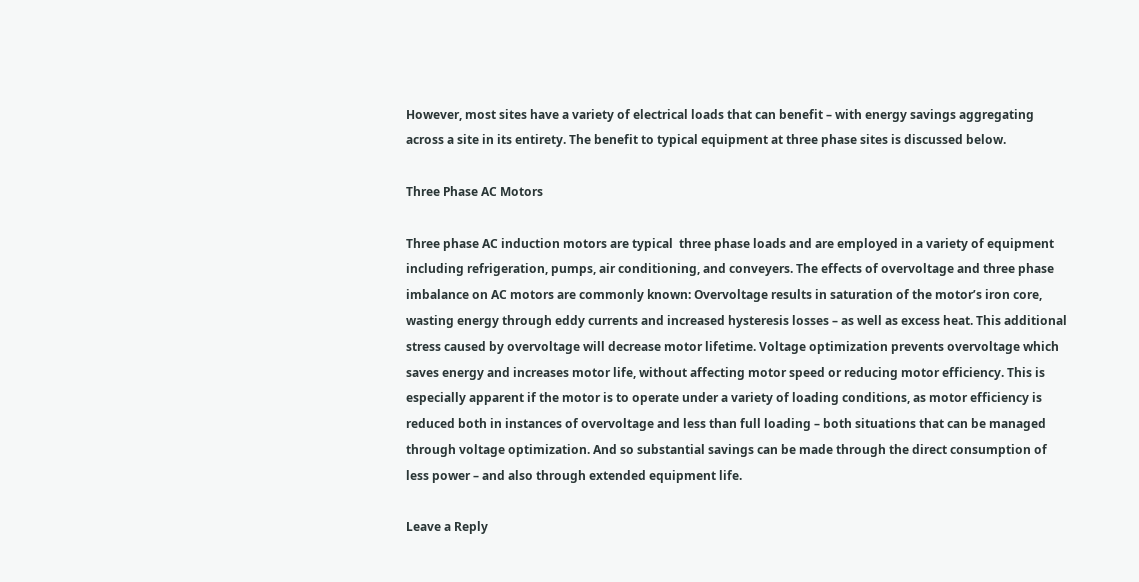However, most sites have a variety of electrical loads that can benefit – with energy savings aggregating across a site in its entirety. The benefit to typical equipment at three phase sites is discussed below.

Three Phase AC Motors

Three phase AC induction motors are typical  three phase loads and are employed in a variety of equipment including refrigeration, pumps, air conditioning, and conveyers. The effects of overvoltage and three phase imbalance on AC motors are commonly known: Overvoltage results in saturation of the motor’s iron core, wasting energy through eddy currents and increased hysteresis losses – as well as excess heat. This additional stress caused by overvoltage will decrease motor lifetime. Voltage optimization prevents overvoltage which saves energy and increases motor life, without affecting motor speed or reducing motor efficiency. This is especially apparent if the motor is to operate under a variety of loading conditions, as motor efficiency is reduced both in instances of overvoltage and less than full loading – both situations that can be managed through voltage optimization. And so substantial savings can be made through the direct consumption of less power – and also through extended equipment life.

Leave a Reply